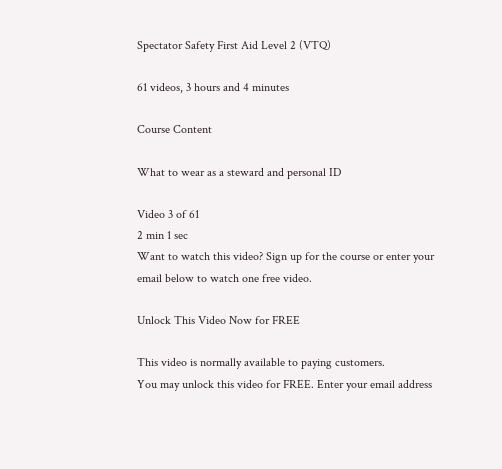Spectator Safety First Aid Level 2 (VTQ)

61 videos, 3 hours and 4 minutes

Course Content

What to wear as a steward and personal ID

Video 3 of 61
2 min 1 sec
Want to watch this video? Sign up for the course or enter your email below to watch one free video.

Unlock This Video Now for FREE

This video is normally available to paying customers.
You may unlock this video for FREE. Enter your email address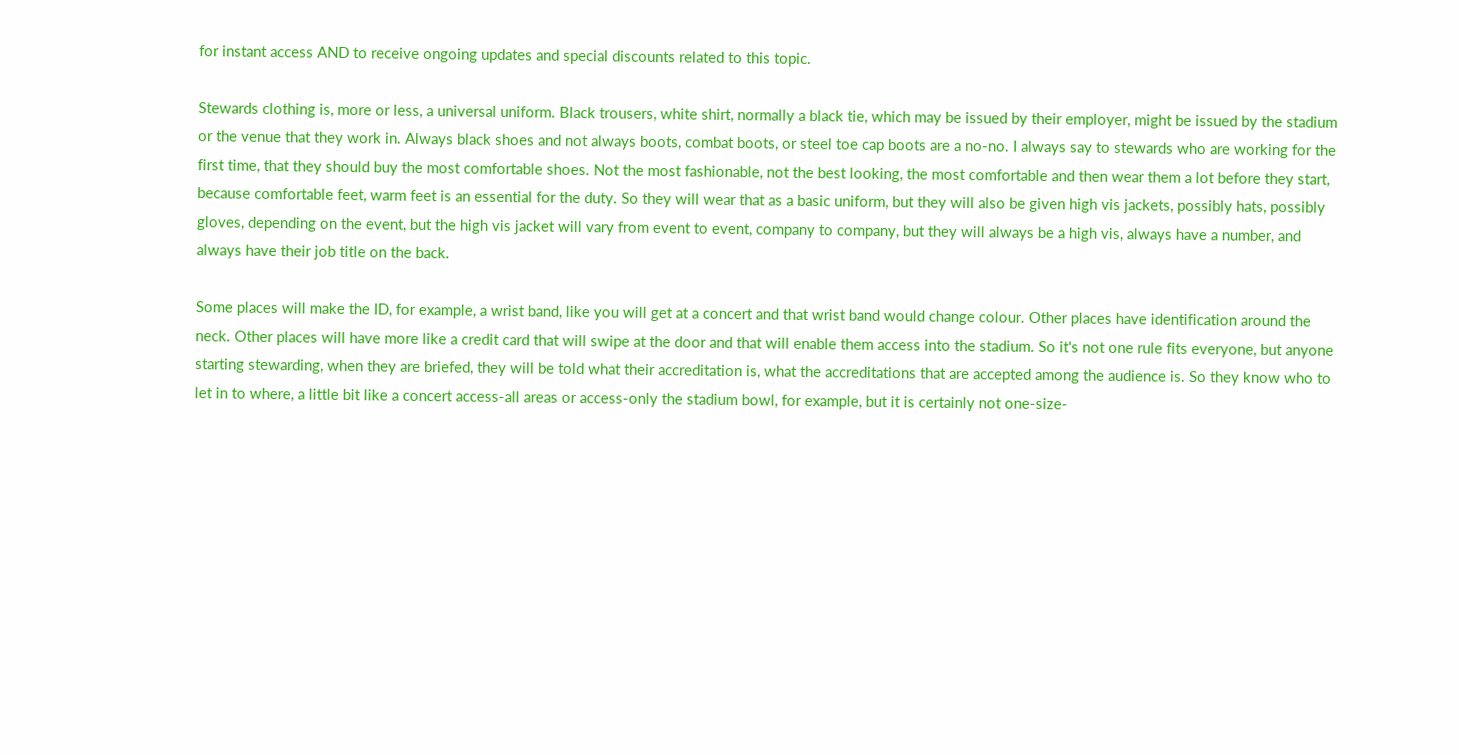for instant access AND to receive ongoing updates and special discounts related to this topic.

Stewards clothing is, more or less, a universal uniform. Black trousers, white shirt, normally a black tie, which may be issued by their employer, might be issued by the stadium or the venue that they work in. Always black shoes and not always boots, combat boots, or steel toe cap boots are a no-no. I always say to stewards who are working for the first time, that they should buy the most comfortable shoes. Not the most fashionable, not the best looking, the most comfortable and then wear them a lot before they start, because comfortable feet, warm feet is an essential for the duty. So they will wear that as a basic uniform, but they will also be given high vis jackets, possibly hats, possibly gloves, depending on the event, but the high vis jacket will vary from event to event, company to company, but they will always be a high vis, always have a number, and always have their job title on the back.

Some places will make the ID, for example, a wrist band, like you will get at a concert and that wrist band would change colour. Other places have identification around the neck. Other places will have more like a credit card that will swipe at the door and that will enable them access into the stadium. So it's not one rule fits everyone, but anyone starting stewarding, when they are briefed, they will be told what their accreditation is, what the accreditations that are accepted among the audience is. So they know who to let in to where, a little bit like a concert access-all areas or access-only the stadium bowl, for example, but it is certainly not one-size-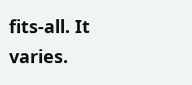fits-all. It varies.